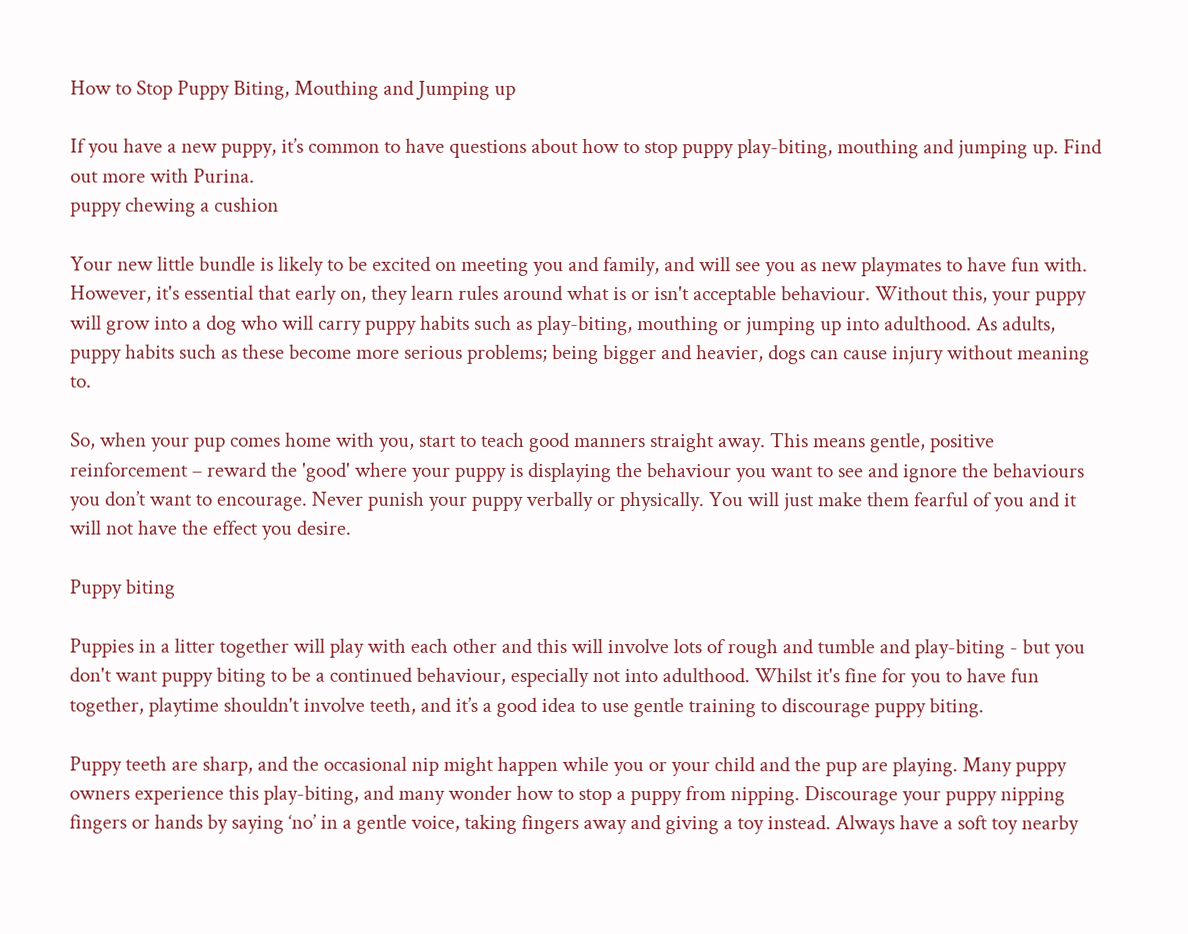How to Stop Puppy Biting, Mouthing and Jumping up

If you have a new puppy, it’s common to have questions about how to stop puppy play-biting, mouthing and jumping up. Find out more with Purina.
puppy chewing a cushion

Your new little bundle is likely to be excited on meeting you and family, and will see you as new playmates to have fun with. However, it's essential that early on, they learn rules around what is or isn't acceptable behaviour. Without this, your puppy will grow into a dog who will carry puppy habits such as play-biting, mouthing or jumping up into adulthood. As adults, puppy habits such as these become more serious problems; being bigger and heavier, dogs can cause injury without meaning to.

So, when your pup comes home with you, start to teach good manners straight away. This means gentle, positive reinforcement – reward the 'good' where your puppy is displaying the behaviour you want to see and ignore the behaviours you don’t want to encourage. Never punish your puppy verbally or physically. You will just make them fearful of you and it will not have the effect you desire.

Puppy biting

Puppies in a litter together will play with each other and this will involve lots of rough and tumble and play-biting - but you don't want puppy biting to be a continued behaviour, especially not into adulthood. Whilst it's fine for you to have fun together, playtime shouldn't involve teeth, and it’s a good idea to use gentle training to discourage puppy biting.

Puppy teeth are sharp, and the occasional nip might happen while you or your child and the pup are playing. Many puppy owners experience this play-biting, and many wonder how to stop a puppy from nipping. Discourage your puppy nipping fingers or hands by saying ‘no’ in a gentle voice, taking fingers away and giving a toy instead. Always have a soft toy nearby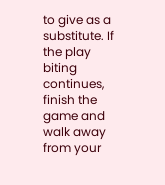to give as a substitute. If the play biting continues, finish the game and walk away from your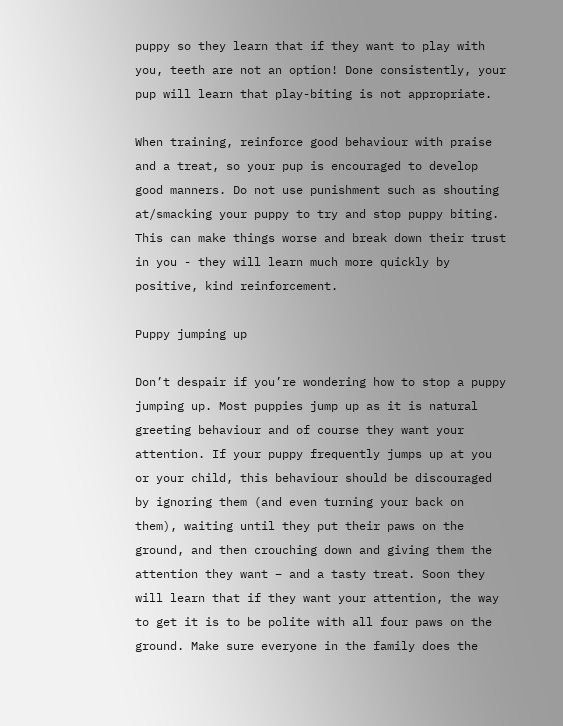puppy so they learn that if they want to play with you, teeth are not an option! Done consistently, your pup will learn that play-biting is not appropriate.

When training, reinforce good behaviour with praise and a treat, so your pup is encouraged to develop good manners. Do not use punishment such as shouting at/smacking your puppy to try and stop puppy biting. This can make things worse and break down their trust in you - they will learn much more quickly by positive, kind reinforcement.

Puppy jumping up

Don’t despair if you’re wondering how to stop a puppy jumping up. Most puppies jump up as it is natural greeting behaviour and of course they want your attention. If your puppy frequently jumps up at you or your child, this behaviour should be discouraged by ignoring them (and even turning your back on them), waiting until they put their paws on the ground, and then crouching down and giving them the attention they want – and a tasty treat. Soon they will learn that if they want your attention, the way to get it is to be polite with all four paws on the ground. Make sure everyone in the family does the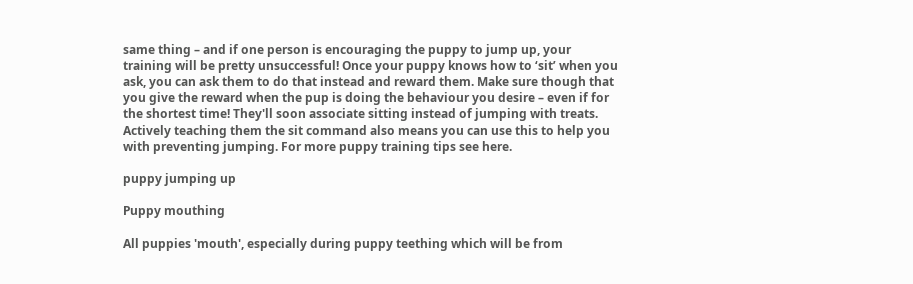same thing – and if one person is encouraging the puppy to jump up, your training will be pretty unsuccessful! Once your puppy knows how to ‘sit’ when you ask, you can ask them to do that instead and reward them. Make sure though that you give the reward when the pup is doing the behaviour you desire – even if for the shortest time! They'll soon associate sitting instead of jumping with treats. Actively teaching them the sit command also means you can use this to help you with preventing jumping. For more puppy training tips see here.

puppy jumping up

Puppy mouthing

All puppies 'mouth', especially during puppy teething which will be from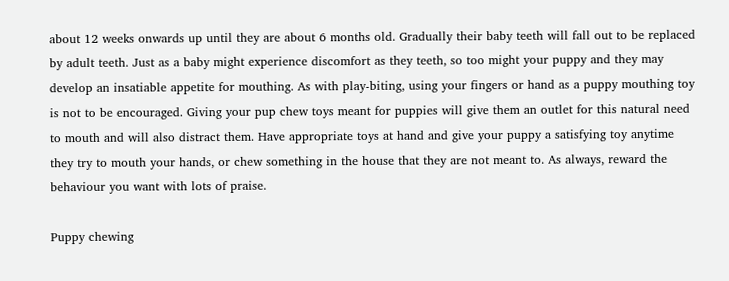about 12 weeks onwards up until they are about 6 months old. Gradually their baby teeth will fall out to be replaced by adult teeth. Just as a baby might experience discomfort as they teeth, so too might your puppy and they may develop an insatiable appetite for mouthing. As with play-biting, using your fingers or hand as a puppy mouthing toy is not to be encouraged. Giving your pup chew toys meant for puppies will give them an outlet for this natural need to mouth and will also distract them. Have appropriate toys at hand and give your puppy a satisfying toy anytime they try to mouth your hands, or chew something in the house that they are not meant to. As always, reward the behaviour you want with lots of praise.

Puppy chewing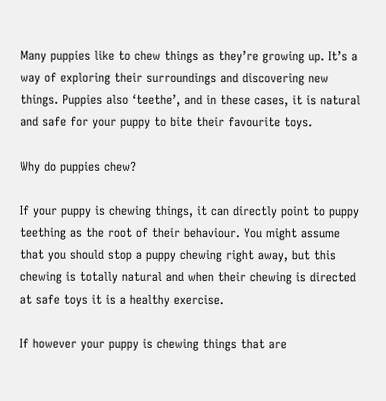Many puppies like to chew things as they’re growing up. It’s a way of exploring their surroundings and discovering new things. Puppies also ‘teethe’, and in these cases, it is natural and safe for your puppy to bite their favourite toys.

Why do puppies chew?

If your puppy is chewing things, it can directly point to puppy teething as the root of their behaviour. You might assume that you should stop a puppy chewing right away, but this chewing is totally natural and when their chewing is directed at safe toys it is a healthy exercise.

If however your puppy is chewing things that are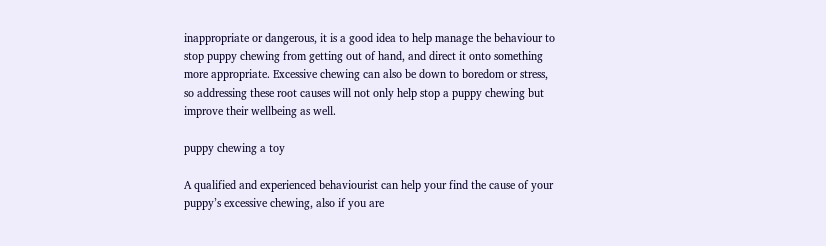inappropriate or dangerous, it is a good idea to help manage the behaviour to stop puppy chewing from getting out of hand, and direct it onto something more appropriate. Excessive chewing can also be down to boredom or stress, so addressing these root causes will not only help stop a puppy chewing but improve their wellbeing as well.

puppy chewing a toy

A qualified and experienced behaviourist can help your find the cause of your puppy’s excessive chewing, also if you are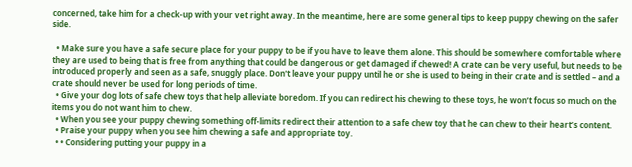concerned, take him for a check-up with your vet right away. In the meantime, here are some general tips to keep puppy chewing on the safer side.

  • Make sure you have a safe secure place for your puppy to be if you have to leave them alone. This should be somewhere comfortable where they are used to being that is free from anything that could be dangerous or get damaged if chewed! A crate can be very useful, but needs to be introduced properly and seen as a safe, snuggly place. Don't leave your puppy until he or she is used to being in their crate and is settled – and a crate should never be used for long periods of time.
  • Give your dog lots of safe chew toys that help alleviate boredom. If you can redirect his chewing to these toys, he won’t focus so much on the items you do not want him to chew.
  • When you see your puppy chewing something off-limits redirect their attention to a safe chew toy that he can chew to their heart’s content.
  • Praise your puppy when you see him chewing a safe and appropriate toy.
  • • Considering putting your puppy in a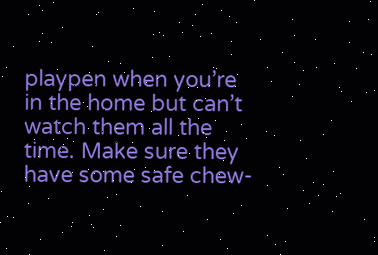playpen when you’re in the home but can’t watch them all the time. Make sure they have some safe chew-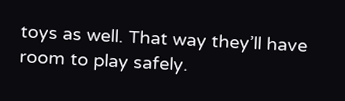toys as well. That way they’ll have room to play safely.